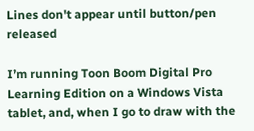Lines don't appear until button/pen released

I’m running Toon Boom Digital Pro Learning Edition on a Windows Vista tablet, and, when I go to draw with the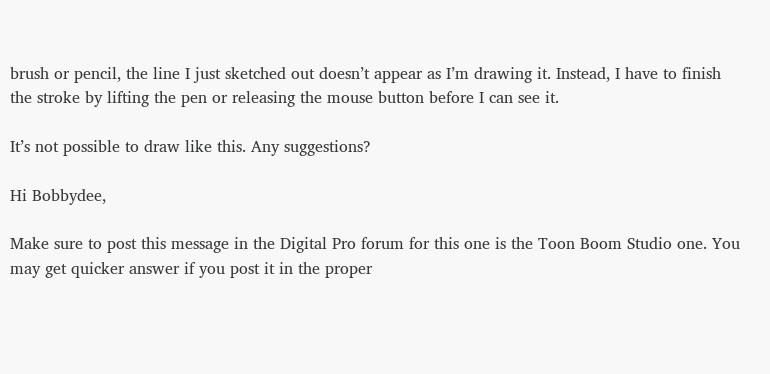brush or pencil, the line I just sketched out doesn’t appear as I’m drawing it. Instead, I have to finish the stroke by lifting the pen or releasing the mouse button before I can see it.

It’s not possible to draw like this. Any suggestions?

Hi Bobbydee,

Make sure to post this message in the Digital Pro forum for this one is the Toon Boom Studio one. You may get quicker answer if you post it in the proper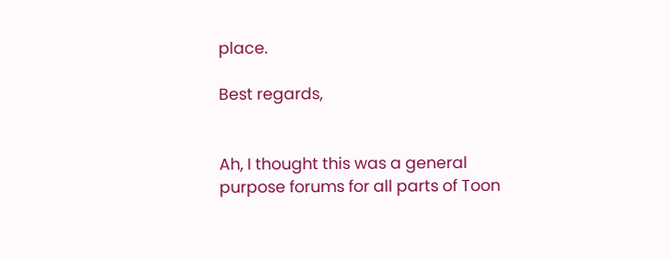place.

Best regards,


Ah, I thought this was a general purpose forums for all parts of Toon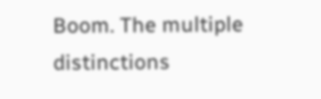Boom. The multiple distinctions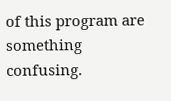of this program are something confusing.